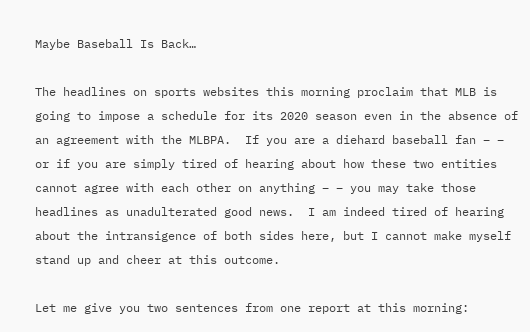Maybe Baseball Is Back…

The headlines on sports websites this morning proclaim that MLB is going to impose a schedule for its 2020 season even in the absence of an agreement with the MLBPA.  If you are a diehard baseball fan – – or if you are simply tired of hearing about how these two entities cannot agree with each other on anything – – you may take those headlines as unadulterated good news.  I am indeed tired of hearing about the intransigence of both sides here, but I cannot make myself stand up and cheer at this outcome.

Let me give you two sentences from one report at this morning: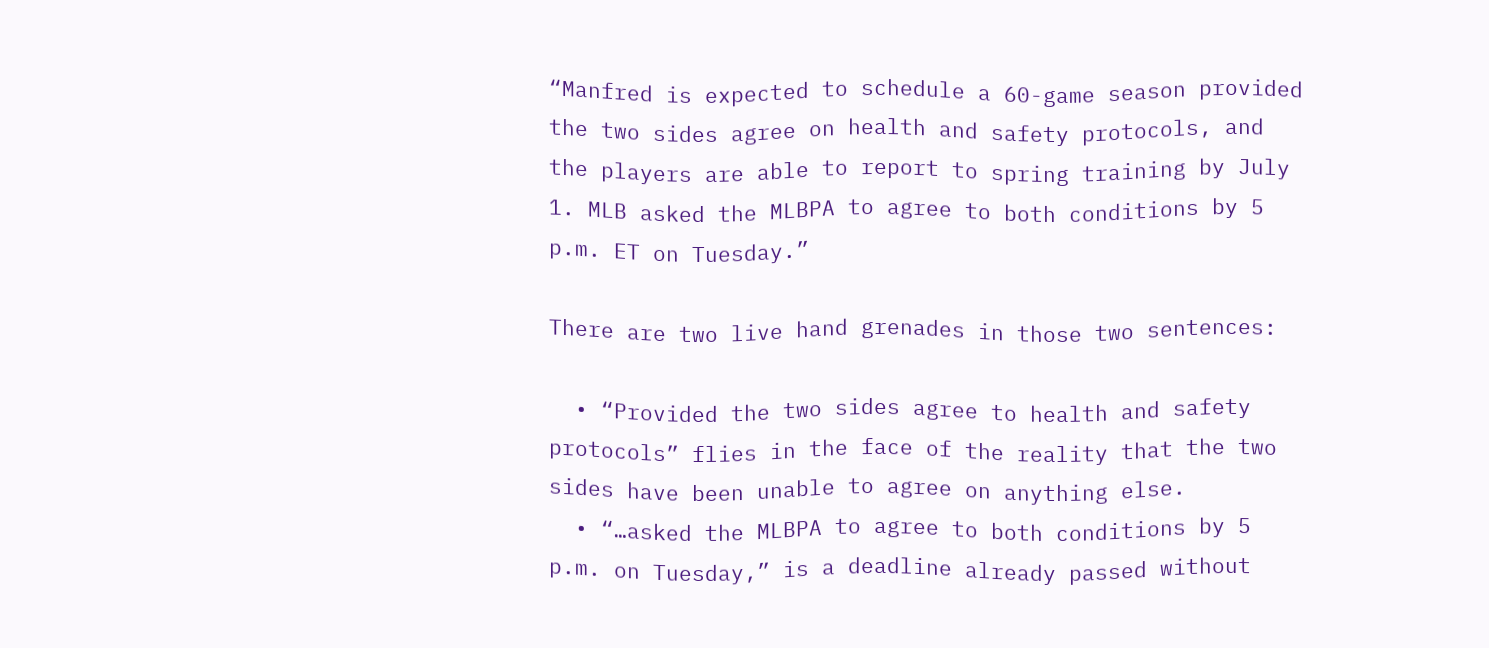“Manfred is expected to schedule a 60-game season provided the two sides agree on health and safety protocols, and the players are able to report to spring training by July 1. MLB asked the MLBPA to agree to both conditions by 5 p.m. ET on Tuesday.”

There are two live hand grenades in those two sentences:

  • “Provided the two sides agree to health and safety protocols” flies in the face of the reality that the two sides have been unable to agree on anything else.
  • “…asked the MLBPA to agree to both conditions by 5 p.m. on Tuesday,” is a deadline already passed without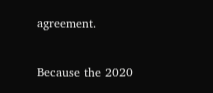agreement.

Because the 2020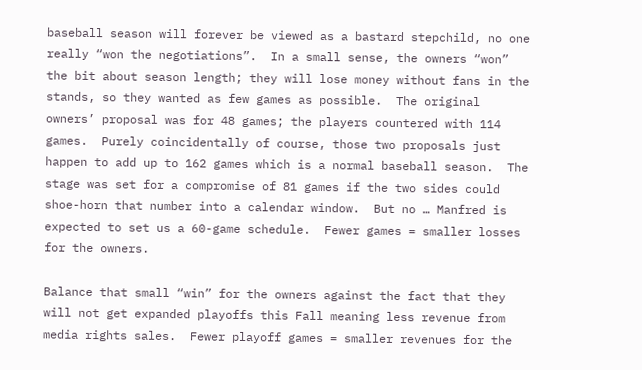baseball season will forever be viewed as a bastard stepchild, no one really “won the negotiations”.  In a small sense, the owners “won” the bit about season length; they will lose money without fans in the stands, so they wanted as few games as possible.  The original owners’ proposal was for 48 games; the players countered with 114 games.  Purely coincidentally of course, those two proposals just happen to add up to 162 games which is a normal baseball season.  The stage was set for a compromise of 81 games if the two sides could shoe-horn that number into a calendar window.  But no … Manfred is expected to set us a 60-game schedule.  Fewer games = smaller losses for the owners.

Balance that small “win” for the owners against the fact that they will not get expanded playoffs this Fall meaning less revenue from media rights sales.  Fewer playoff games = smaller revenues for the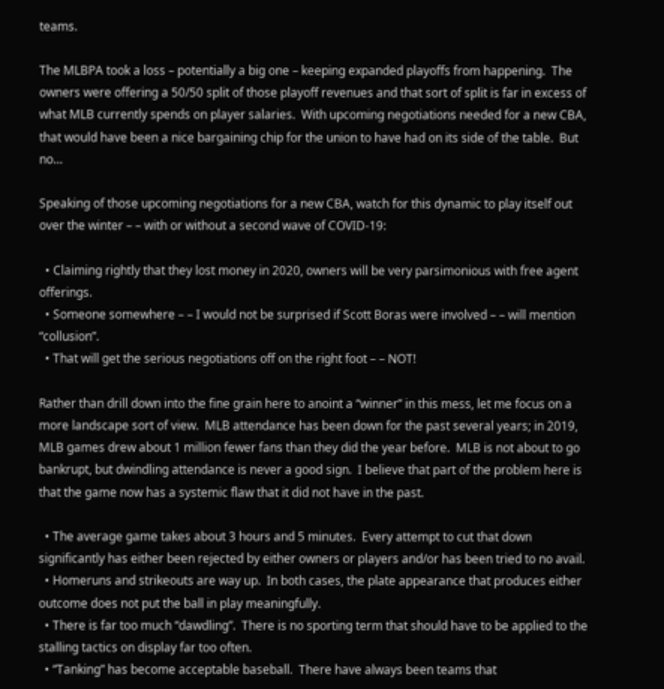teams.

The MLBPA took a loss – potentially a big one – keeping expanded playoffs from happening.  The owners were offering a 50/50 split of those playoff revenues and that sort of split is far in excess of what MLB currently spends on player salaries.  With upcoming negotiations needed for a new CBA, that would have been a nice bargaining chip for the union to have had on its side of the table.  But no…

Speaking of those upcoming negotiations for a new CBA, watch for this dynamic to play itself out over the winter – – with or without a second wave of COVID-19:

  • Claiming rightly that they lost money in 2020, owners will be very parsimonious with free agent offerings.
  • Someone somewhere – – I would not be surprised if Scott Boras were involved – – will mention “collusion”.
  • That will get the serious negotiations off on the right foot – – NOT!

Rather than drill down into the fine grain here to anoint a “winner” in this mess, let me focus on a more landscape sort of view.  MLB attendance has been down for the past several years; in 2019, MLB games drew about 1 million fewer fans than they did the year before.  MLB is not about to go bankrupt, but dwindling attendance is never a good sign.  I believe that part of the problem here is that the game now has a systemic flaw that it did not have in the past.

  • The average game takes about 3 hours and 5 minutes.  Every attempt to cut that down significantly has either been rejected by either owners or players and/or has been tried to no avail.
  • Homeruns and strikeouts are way up.  In both cases, the plate appearance that produces either outcome does not put the ball in play meaningfully.
  • There is far too much “dawdling”.  There is no sporting term that should have to be applied to the stalling tactics on display far too often.
  • “Tanking” has become acceptable baseball.  There have always been teams that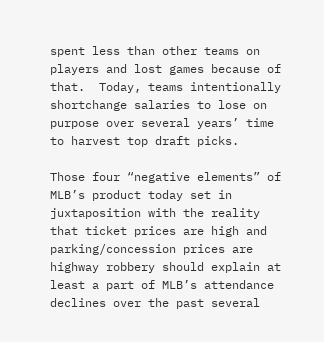spent less than other teams on players and lost games because of that.  Today, teams intentionally shortchange salaries to lose on purpose over several years’ time to harvest top draft picks.

Those four “negative elements” of MLB’s product today set in juxtaposition with the reality that ticket prices are high and parking/concession prices are highway robbery should explain at least a part of MLB’s attendance declines over the past several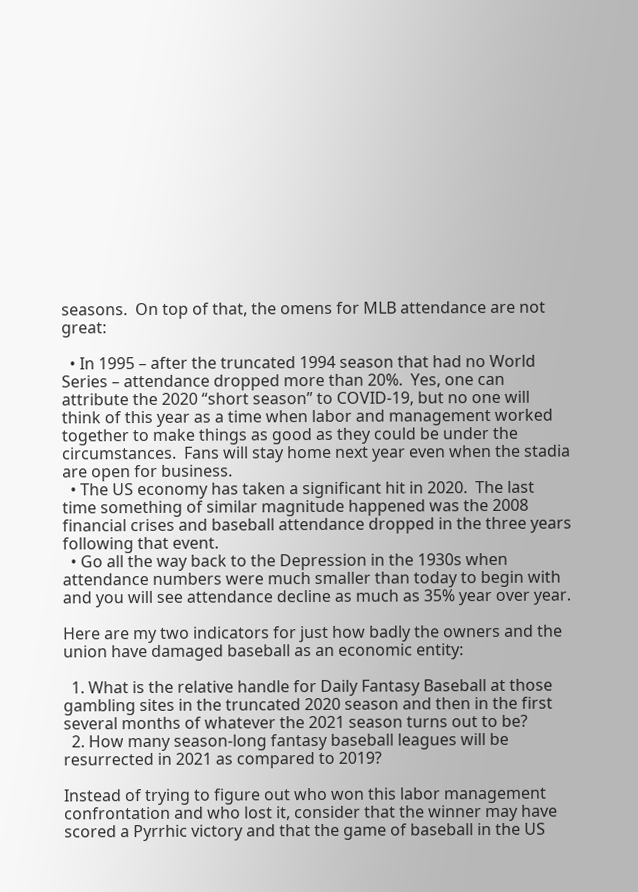seasons.  On top of that, the omens for MLB attendance are not great:

  • In 1995 – after the truncated 1994 season that had no World Series – attendance dropped more than 20%.  Yes, one can attribute the 2020 “short season” to COVID-19, but no one will think of this year as a time when labor and management worked together to make things as good as they could be under the circumstances.  Fans will stay home next year even when the stadia are open for business.
  • The US economy has taken a significant hit in 2020.  The last time something of similar magnitude happened was the 2008 financial crises and baseball attendance dropped in the three years following that event.
  • Go all the way back to the Depression in the 1930s when attendance numbers were much smaller than today to begin with and you will see attendance decline as much as 35% year over year.

Here are my two indicators for just how badly the owners and the union have damaged baseball as an economic entity:

  1. What is the relative handle for Daily Fantasy Baseball at those gambling sites in the truncated 2020 season and then in the first several months of whatever the 2021 season turns out to be?
  2. How many season-long fantasy baseball leagues will be resurrected in 2021 as compared to 2019?

Instead of trying to figure out who won this labor management confrontation and who lost it, consider that the winner may have scored a Pyrrhic victory and that the game of baseball in the US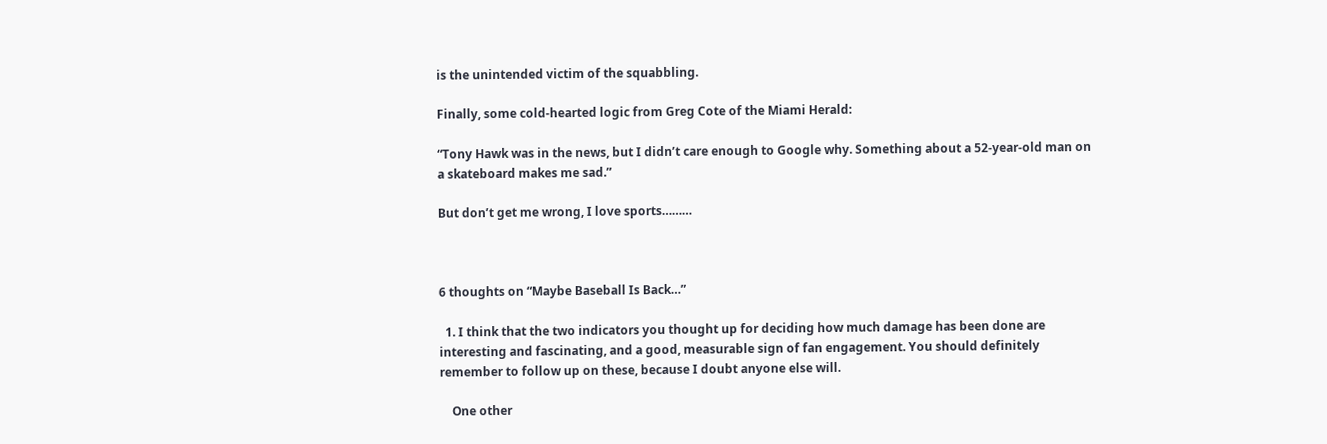is the unintended victim of the squabbling.

Finally, some cold-hearted logic from Greg Cote of the Miami Herald:

“Tony Hawk was in the news, but I didn’t care enough to Google why. Something about a 52-year-old man on a skateboard makes me sad.”

But don’t get me wrong, I love sports………



6 thoughts on “Maybe Baseball Is Back…”

  1. I think that the two indicators you thought up for deciding how much damage has been done are interesting and fascinating, and a good, measurable sign of fan engagement. You should definitely remember to follow up on these, because I doubt anyone else will.

    One other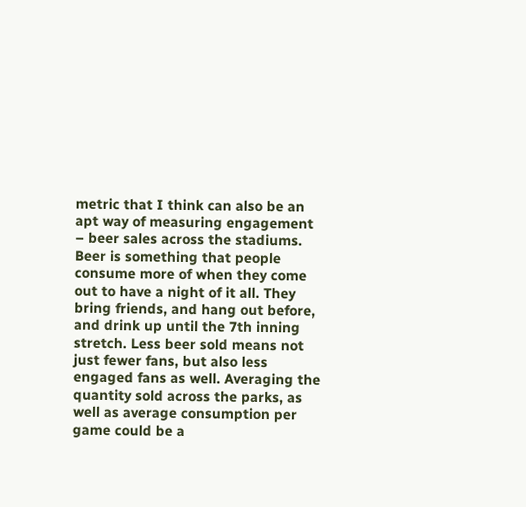metric that I think can also be an apt way of measuring engagement – beer sales across the stadiums. Beer is something that people consume more of when they come out to have a night of it all. They bring friends, and hang out before, and drink up until the 7th inning stretch. Less beer sold means not just fewer fans, but also less engaged fans as well. Averaging the quantity sold across the parks, as well as average consumption per game could be a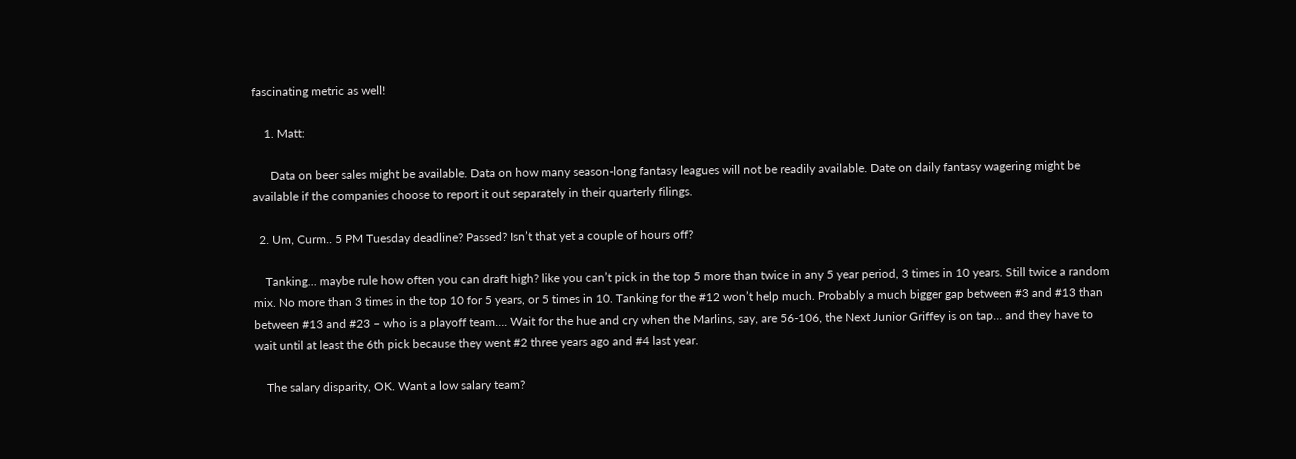fascinating metric as well!

    1. Matt:

      Data on beer sales might be available. Data on how many season-long fantasy leagues will not be readily available. Date on daily fantasy wagering might be available if the companies choose to report it out separately in their quarterly filings.

  2. Um, Curm.. 5 PM Tuesday deadline? Passed? Isn’t that yet a couple of hours off?

    Tanking… maybe rule how often you can draft high? like you can’t pick in the top 5 more than twice in any 5 year period, 3 times in 10 years. Still twice a random mix. No more than 3 times in the top 10 for 5 years, or 5 times in 10. Tanking for the #12 won’t help much. Probably a much bigger gap between #3 and #13 than between #13 and #23 – who is a playoff team…. Wait for the hue and cry when the Marlins, say, are 56-106, the Next Junior Griffey is on tap… and they have to wait until at least the 6th pick because they went #2 three years ago and #4 last year.

    The salary disparity, OK. Want a low salary team?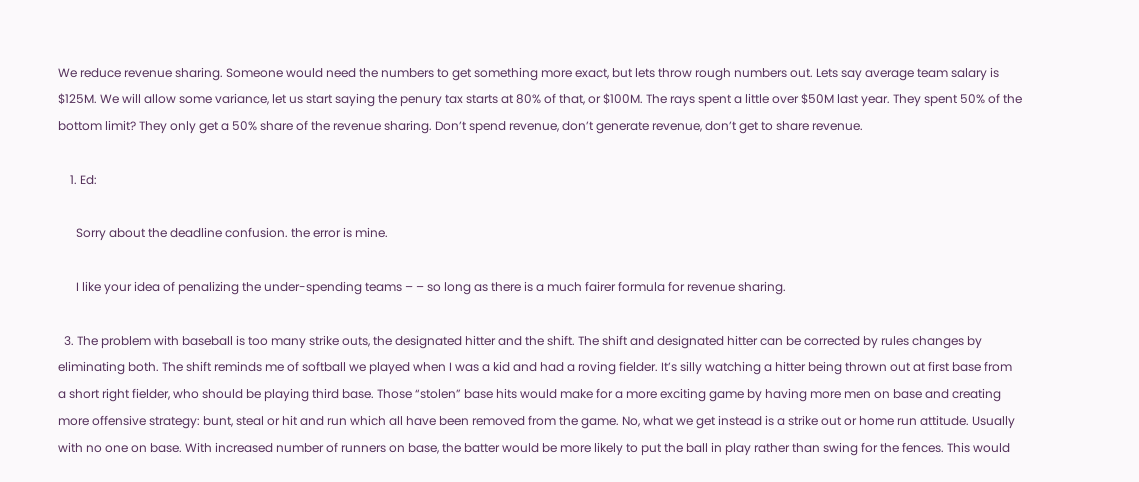We reduce revenue sharing. Someone would need the numbers to get something more exact, but lets throw rough numbers out. Lets say average team salary is $125M. We will allow some variance, let us start saying the penury tax starts at 80% of that, or $100M. The rays spent a little over $50M last year. They spent 50% of the bottom limit? They only get a 50% share of the revenue sharing. Don’t spend revenue, don’t generate revenue, don’t get to share revenue.

    1. Ed:

      Sorry about the deadline confusion. the error is mine.

      I like your idea of penalizing the under-spending teams – – so long as there is a much fairer formula for revenue sharing.

  3. The problem with baseball is too many strike outs, the designated hitter and the shift. The shift and designated hitter can be corrected by rules changes by eliminating both. The shift reminds me of softball we played when I was a kid and had a roving fielder. It’s silly watching a hitter being thrown out at first base from a short right fielder, who should be playing third base. Those “stolen” base hits would make for a more exciting game by having more men on base and creating more offensive strategy: bunt, steal or hit and run which all have been removed from the game. No, what we get instead is a strike out or home run attitude. Usually with no one on base. With increased number of runners on base, the batter would be more likely to put the ball in play rather than swing for the fences. This would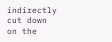indirectly cut down on the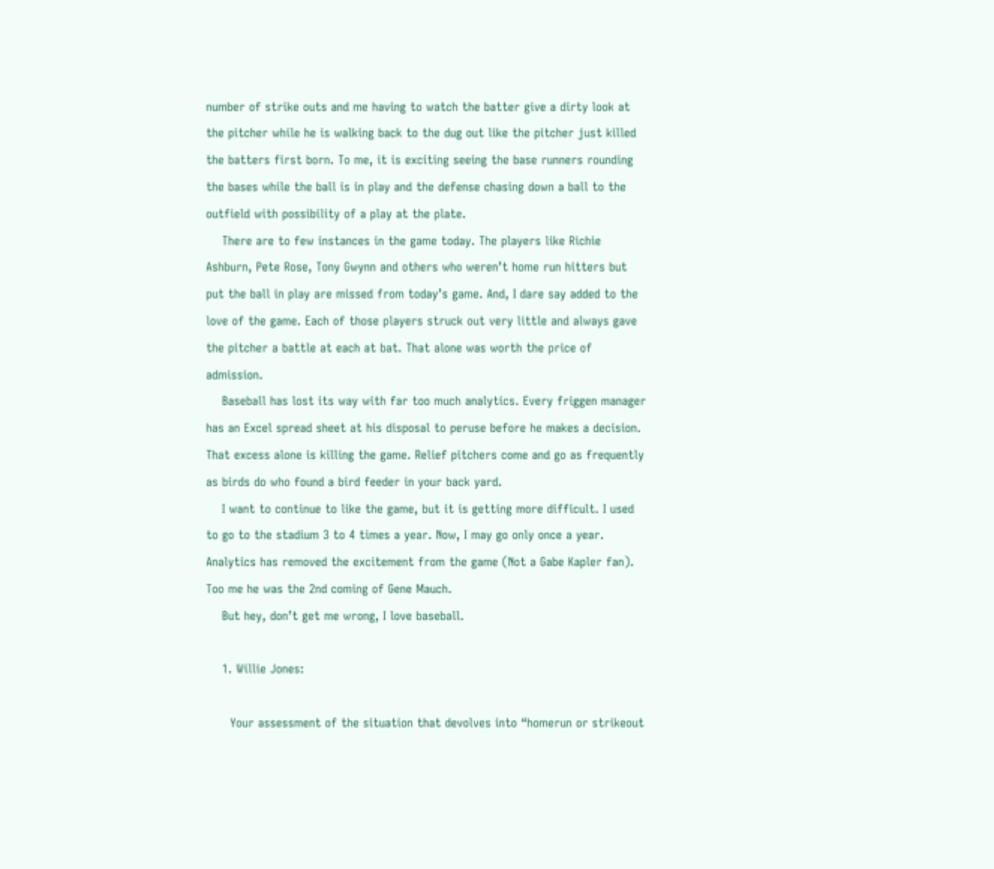number of strike outs and me having to watch the batter give a dirty look at the pitcher while he is walking back to the dug out like the pitcher just killed the batters first born. To me, it is exciting seeing the base runners rounding the bases while the ball is in play and the defense chasing down a ball to the outfield with possibility of a play at the plate.
    There are to few instances in the game today. The players like Richie Ashburn, Pete Rose, Tony Gwynn and others who weren’t home run hitters but put the ball in play are missed from today’s game. And, I dare say added to the love of the game. Each of those players struck out very little and always gave the pitcher a battle at each at bat. That alone was worth the price of admission.
    Baseball has lost its way with far too much analytics. Every friggen manager has an Excel spread sheet at his disposal to peruse before he makes a decision. That excess alone is killing the game. Relief pitchers come and go as frequently as birds do who found a bird feeder in your back yard.
    I want to continue to like the game, but it is getting more difficult. I used to go to the stadium 3 to 4 times a year. Now, I may go only once a year. Analytics has removed the excitement from the game (Not a Gabe Kapler fan). Too me he was the 2nd coming of Gene Mauch.
    But hey, don’t get me wrong, I love baseball.

    1. Willie Jones:

      Your assessment of the situation that devolves into “homerun or strikeout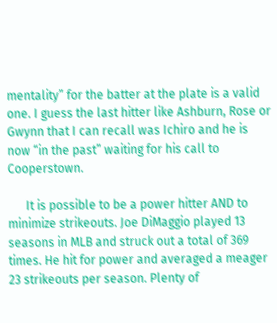mentality” for the batter at the plate is a valid one. I guess the last hitter like Ashburn, Rose or Gwynn that I can recall was Ichiro and he is now “in the past” waiting for his call to Cooperstown.

      It is possible to be a power hitter AND to minimize strikeouts. Joe DiMaggio played 13 seasons in MLB and struck out a total of 369 times. He hit for power and averaged a meager 23 strikeouts per season. Plenty of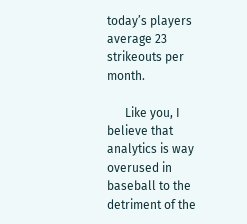today’s players average 23 strikeouts per month.

      Like you, I believe that analytics is way overused in baseball to the detriment of the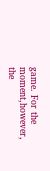game. For the moment,however, the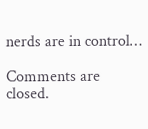nerds are in control…

Comments are closed.